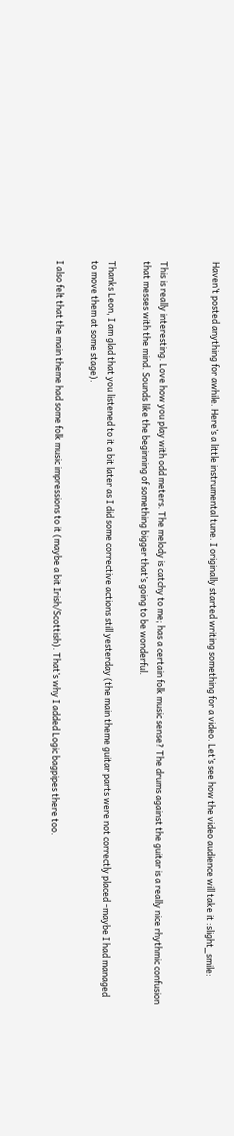Haven’t posted anything for awhile. Here’s a little instrumental tune. I originally started writing something for a video. Let’s see how the video audience will take it :slight_smile:


This is really interesting. Love how you play with odd meters. The melody is catchy to me; has a certain folk music sense? The drums against the guitar is a really nice rhythmic confusion that messes with the mind. Sounds like the beginning of something bigger that’s going to be wonderful.

Thanks Leon, I am glad that you listened to it a bit later as I did some corrective actions still yesterday (the main theme guitar parts were not correctly placed -maybe I had managed to move them at some stage).

I also felt that the main theme had some folk music impressions to it (maybe a bit Irish/Scottish). That’s why I added Logic bagpipes there too.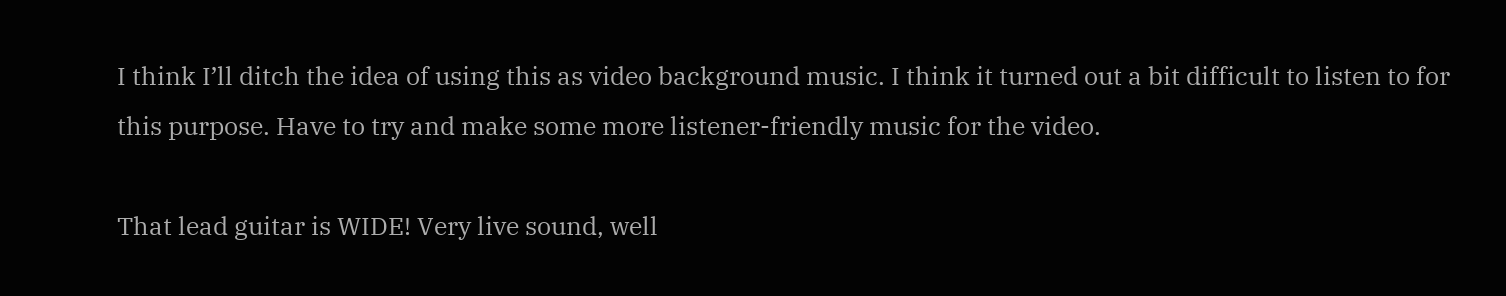I think I’ll ditch the idea of using this as video background music. I think it turned out a bit difficult to listen to for this purpose. Have to try and make some more listener-friendly music for the video.

That lead guitar is WIDE! Very live sound, well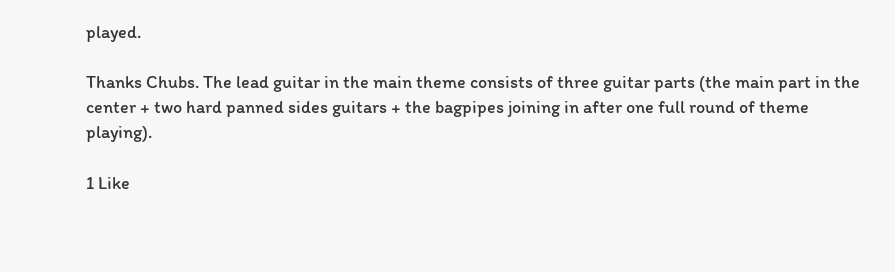played.

Thanks Chubs. The lead guitar in the main theme consists of three guitar parts (the main part in the center + two hard panned sides guitars + the bagpipes joining in after one full round of theme playing).

1 Like